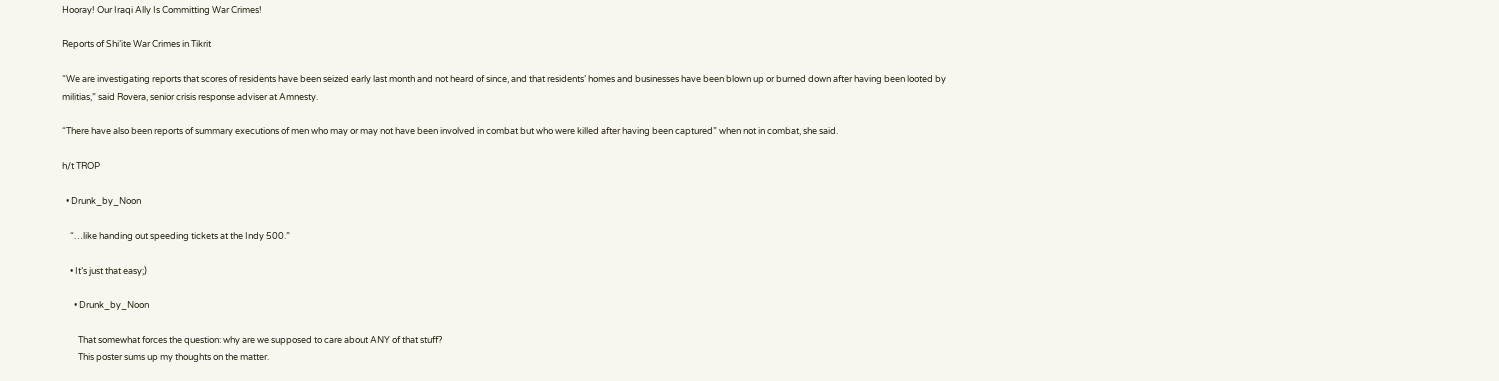Hooray! Our Iraqi Ally Is Committing War Crimes!

Reports of Shi’ite War Crimes in Tikrit

“We are investigating reports that scores of residents have been seized early last month and not heard of since, and that residents’ homes and businesses have been blown up or burned down after having been looted by militias,” said Rovera, senior crisis response adviser at Amnesty.

“There have also been reports of summary executions of men who may or may not have been involved in combat but who were killed after having been captured” when not in combat, she said.

h/t TROP

  • Drunk_by_Noon

    “…like handing out speeding tickets at the Indy 500.”

    • It’s just that easy;)

      • Drunk_by_Noon

        That somewhat forces the question: why are we supposed to care about ANY of that stuff?
        This poster sums up my thoughts on the matter.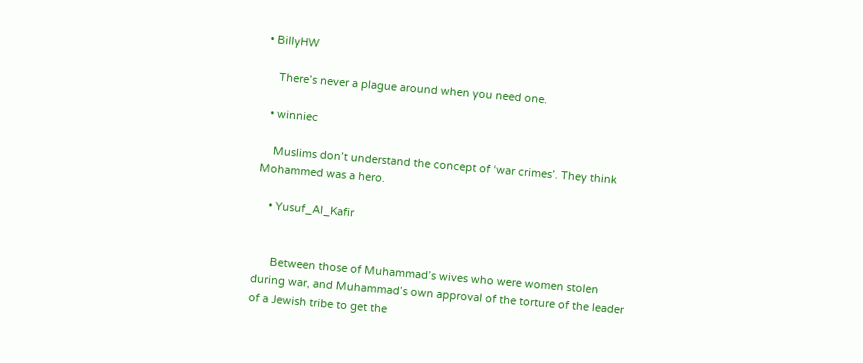• BillyHW

    There’s never a plague around when you need one.

  • winniec

    Muslims don’t understand the concept of ‘war crimes’. They think Mohammed was a hero.

    • Yusuf_Al_Kafir


      Between those of Muhammad’s wives who were women stolen during war, and Muhammad’s own approval of the torture of the leader of a Jewish tribe to get the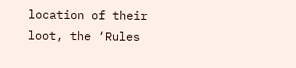location of their loot, the ‘Rules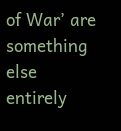of War’ are something else entirely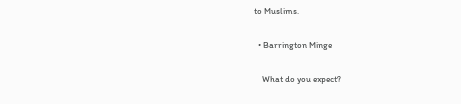to Muslims.

  • Barrington Minge

    What do you expect?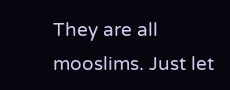They are all mooslims. Just let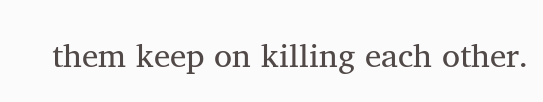them keep on killing each other.